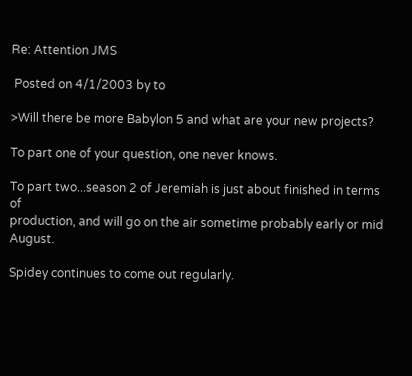Re: Attention JMS

 Posted on 4/1/2003 by to

>Will there be more Babylon 5 and what are your new projects?

To part one of your question, one never knows.

To part two...season 2 of Jeremiah is just about finished in terms of
production, and will go on the air sometime probably early or mid August.

Spidey continues to come out regularly.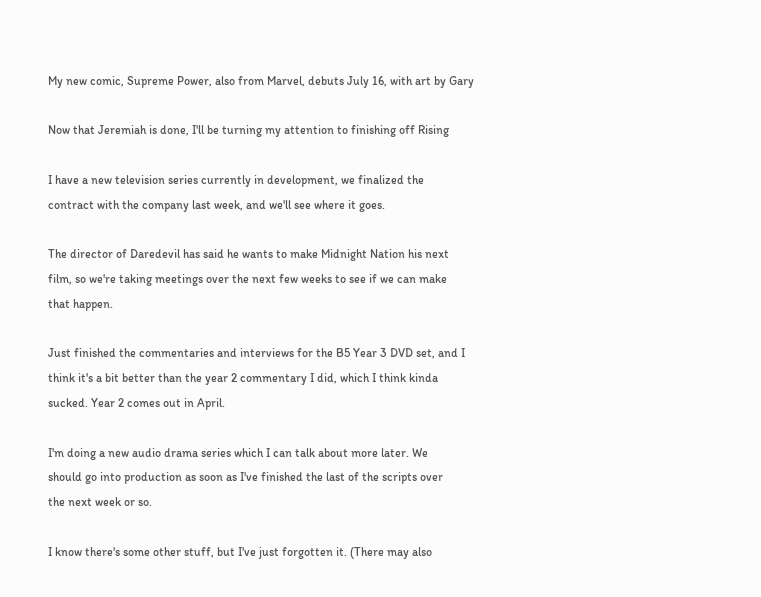My new comic, Supreme Power, also from Marvel, debuts July 16, with art by Gary

Now that Jeremiah is done, I'll be turning my attention to finishing off Rising

I have a new television series currently in development, we finalized the
contract with the company last week, and we'll see where it goes.

The director of Daredevil has said he wants to make Midnight Nation his next
film, so we're taking meetings over the next few weeks to see if we can make
that happen.

Just finished the commentaries and interviews for the B5 Year 3 DVD set, and I
think it's a bit better than the year 2 commentary I did, which I think kinda
sucked. Year 2 comes out in April.

I'm doing a new audio drama series which I can talk about more later. We
should go into production as soon as I've finished the last of the scripts over
the next week or so.

I know there's some other stuff, but I've just forgotten it. (There may also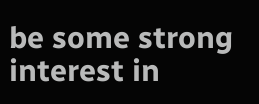be some strong interest in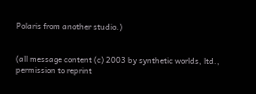Polaris from another studio.)


(all message content (c) 2003 by synthetic worlds, ltd.,
permission to reprint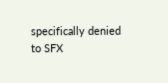specifically denied to SFX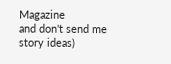Magazine
and don't send me story ideas)